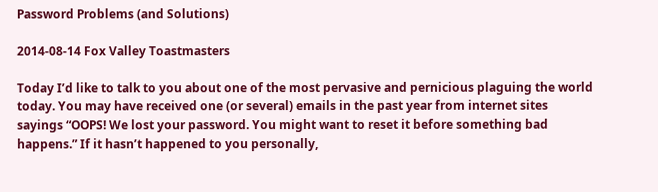Password Problems (and Solutions)

2014-08-14 Fox Valley Toastmasters

Today I’d like to talk to you about one of the most pervasive and pernicious plaguing the world today. You may have received one (or several) emails in the past year from internet sites sayings “OOPS! We lost your password. You might want to reset it before something bad happens.” If it hasn’t happened to you personally,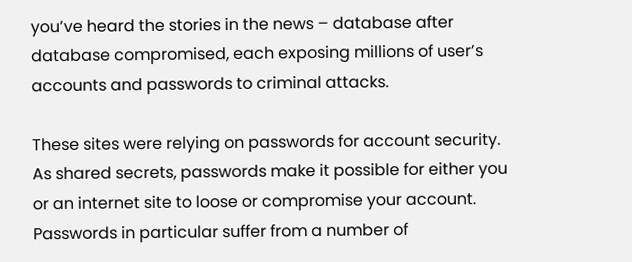you’ve heard the stories in the news – database after database compromised, each exposing millions of user’s accounts and passwords to criminal attacks.

These sites were relying on passwords for account security. As shared secrets, passwords make it possible for either you or an internet site to loose or compromise your account. Passwords in particular suffer from a number of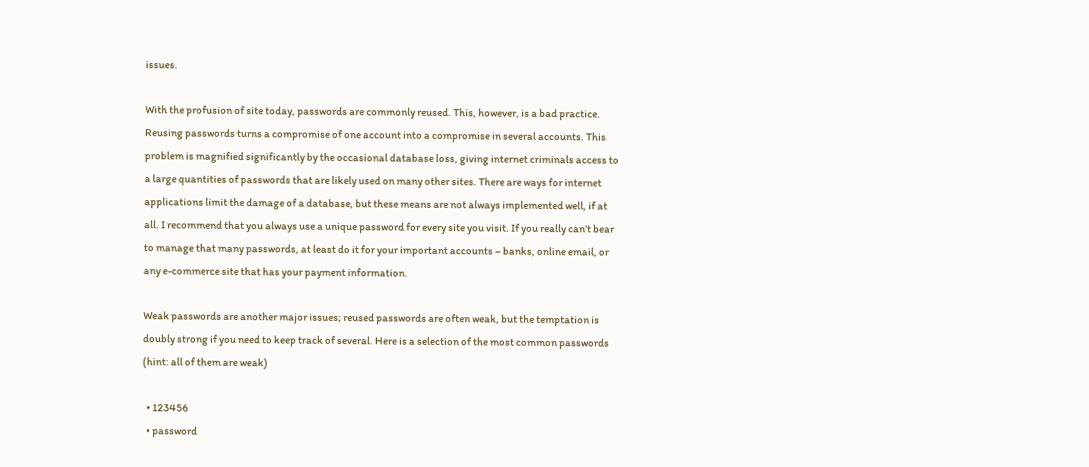issues.

With the profusion of site today, passwords are commonly reused. This, however, is a bad practice. Reusing passwords turns a compromise of one account into a compromise in several accounts. This problem is magnified significantly by the occasional database loss, giving internet criminals access to a large quantities of passwords that are likely used on many other sites. There are ways for internet applications limit the damage of a database, but these means are not always implemented well, if at all. I recommend that you always use a unique password for every site you visit. If you really can’t bear to manage that many passwords, at least do it for your important accounts – banks, online email, or any e-commerce site that has your payment information.

Weak passwords are another major issues; reused passwords are often weak, but the temptation is doubly strong if you need to keep track of several. Here is a selection of the most common passwords (hint: all of them are weak)

  • 123456
  • password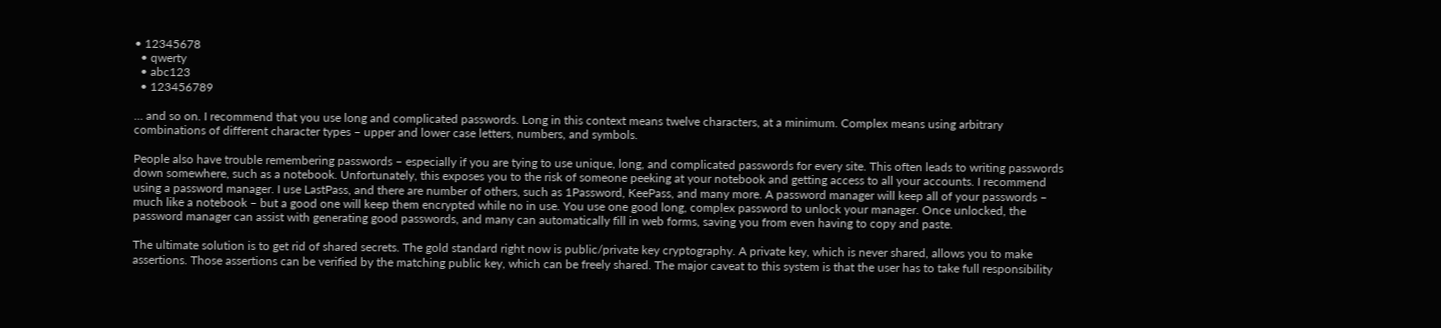• 12345678
  • qwerty
  • abc123
  • 123456789

… and so on. I recommend that you use long and complicated passwords. Long in this context means twelve characters, at a minimum. Complex means using arbitrary combinations of different character types – upper and lower case letters, numbers, and symbols.

People also have trouble remembering passwords – especially if you are tying to use unique, long, and complicated passwords for every site. This often leads to writing passwords down somewhere, such as a notebook. Unfortunately, this exposes you to the risk of someone peeking at your notebook and getting access to all your accounts. I recommend using a password manager. I use LastPass, and there are number of others, such as 1Password, KeePass, and many more. A password manager will keep all of your passwords – much like a notebook – but a good one will keep them encrypted while no in use. You use one good long, complex password to unlock your manager. Once unlocked, the password manager can assist with generating good passwords, and many can automatically fill in web forms, saving you from even having to copy and paste.

The ultimate solution is to get rid of shared secrets. The gold standard right now is public/private key cryptography. A private key, which is never shared, allows you to make assertions. Those assertions can be verified by the matching public key, which can be freely shared. The major caveat to this system is that the user has to take full responsibility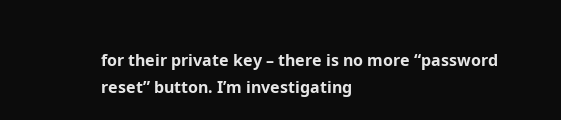for their private key – there is no more “password reset” button. I’m investigating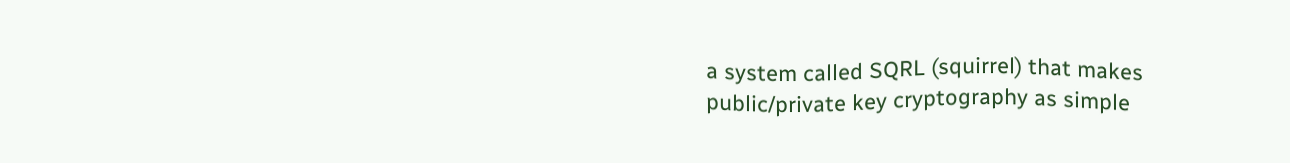a system called SQRL (squirrel) that makes public/private key cryptography as simple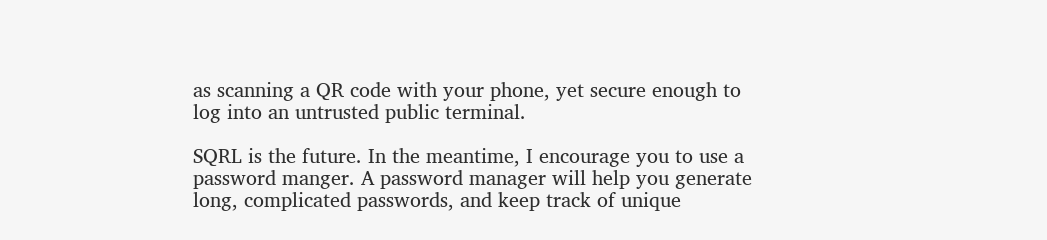as scanning a QR code with your phone, yet secure enough to log into an untrusted public terminal.

SQRL is the future. In the meantime, I encourage you to use a password manger. A password manager will help you generate long, complicated passwords, and keep track of unique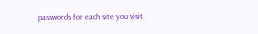passwords for each site you visit.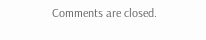Comments are closed.